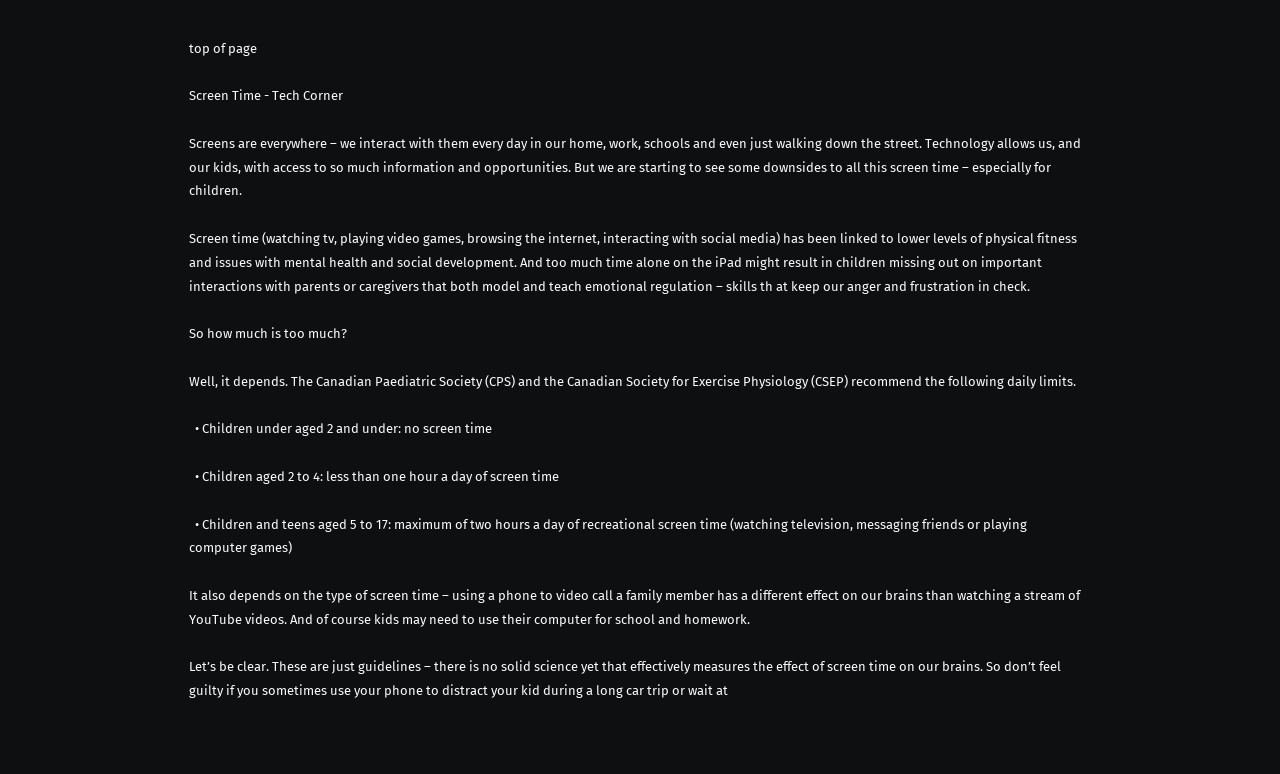top of page

Screen Time - Tech Corner

Screens are everywhere – we interact with them every day in our home, work, schools and even just walking down the street. Technology allows us, and our kids, with access to so much information and opportunities. But we are starting to see some downsides to all this screen time – especially for children.

Screen time (watching tv, playing video games, browsing the internet, interacting with social media) has been linked to lower levels of physical fitness and issues with mental health and social development. And too much time alone on the iPad might result in children missing out on important interactions with parents or caregivers that both model and teach emotional regulation – skills th at keep our anger and frustration in check.

So how much is too much?

Well, it depends. The Canadian Paediatric Society (CPS) and the Canadian Society for Exercise Physiology (CSEP) recommend the following daily limits.

  • Children under aged 2 and under: no screen time

  • Children aged 2 to 4: less than one hour a day of screen time

  • Children and teens aged 5 to 17: maximum of two hours a day of recreational screen time (watching television, messaging friends or playing computer games)

It also depends on the type of screen time – using a phone to video call a family member has a different effect on our brains than watching a stream of YouTube videos. And of course kids may need to use their computer for school and homework.

Let’s be clear. These are just guidelines – there is no solid science yet that effectively measures the effect of screen time on our brains. So don’t feel guilty if you sometimes use your phone to distract your kid during a long car trip or wait at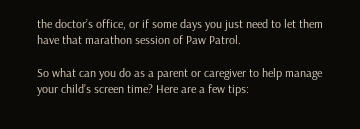the doctor’s office, or if some days you just need to let them have that marathon session of Paw Patrol.

So what can you do as a parent or caregiver to help manage your child’s screen time? Here are a few tips: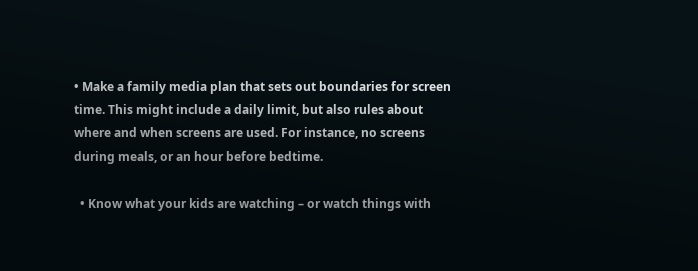• Make a family media plan that sets out boundaries for screen time. This might include a daily limit, but also rules about where and when screens are used. For instance, no screens during meals, or an hour before bedtime.

  • Know what your kids are watching – or watch things with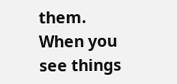them. When you see things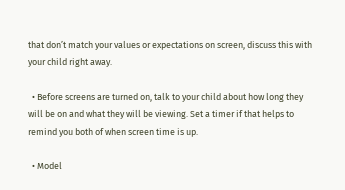that don’t match your values or expectations on screen, discuss this with your child right away.

  • Before screens are turned on, talk to your child about how long they will be on and what they will be viewing. Set a timer if that helps to remind you both of when screen time is up.

  • Model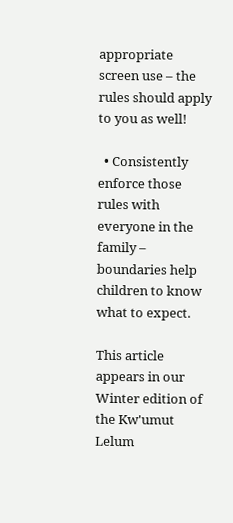appropriate screen use – the rules should apply to you as well!

  • Consistently enforce those rules with everyone in the family – boundaries help children to know what to expect.

This article appears in our Winter edition of the Kw'umut Lelum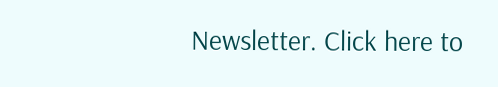Newsletter. Click here to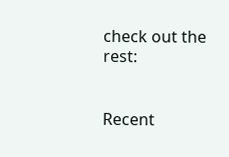check out the rest:


Recent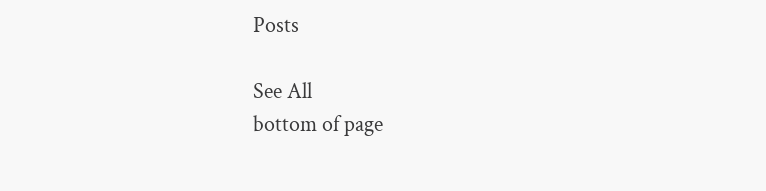Posts

See All
bottom of page